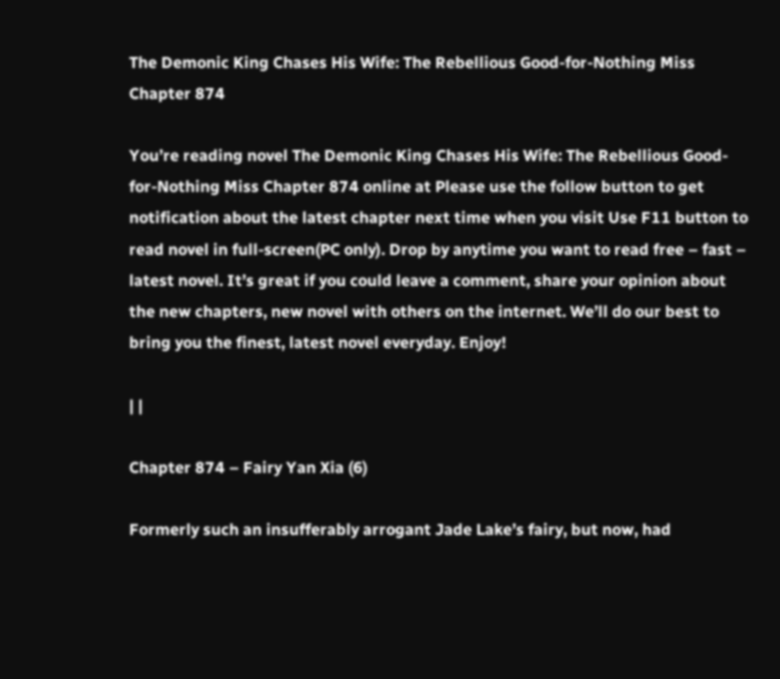The Demonic King Chases His Wife: The Rebellious Good-for-Nothing Miss Chapter 874

You’re reading novel The Demonic King Chases His Wife: The Rebellious Good-for-Nothing Miss Chapter 874 online at Please use the follow button to get notification about the latest chapter next time when you visit Use F11 button to read novel in full-screen(PC only). Drop by anytime you want to read free – fast – latest novel. It’s great if you could leave a comment, share your opinion about the new chapters, new novel with others on the internet. We’ll do our best to bring you the finest, latest novel everyday. Enjoy!

| |

Chapter 874 – Fairy Yan Xia (6)

Formerly such an insufferably arrogant Jade Lake’s fairy, but now, had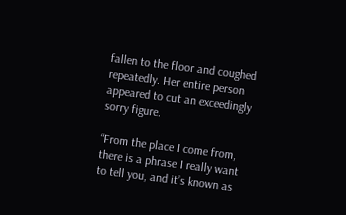fallen to the floor and coughed repeatedly. Her entire person appeared to cut an exceedingly sorry figure.

“From the place I come from, there is a phrase I really want to tell you, and it’s known as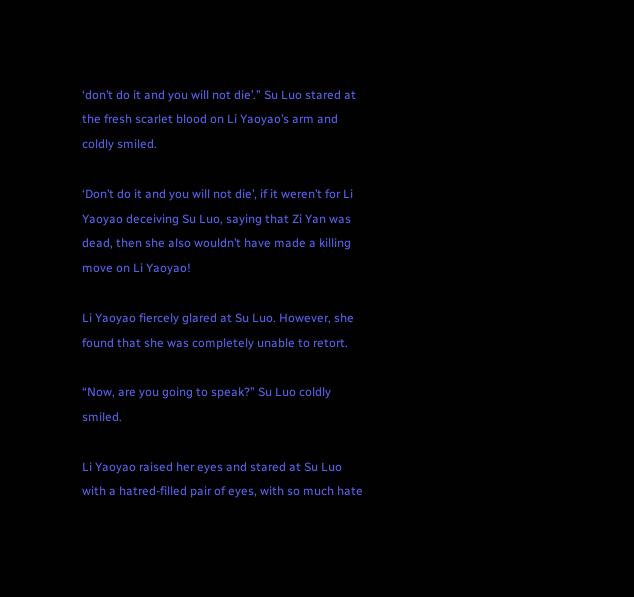‘don’t do it and you will not die’.” Su Luo stared at the fresh scarlet blood on Li Yaoyao’s arm and coldly smiled.

‘Don’t do it and you will not die’, if it weren’t for Li Yaoyao deceiving Su Luo, saying that Zi Yan was dead, then she also wouldn’t have made a killing move on Li Yaoyao!

Li Yaoyao fiercely glared at Su Luo. However, she found that she was completely unable to retort.

“Now, are you going to speak?” Su Luo coldly smiled.

Li Yaoyao raised her eyes and stared at Su Luo with a hatred-filled pair of eyes, with so much hate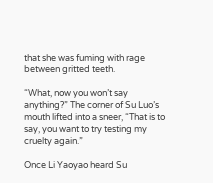that she was fuming with rage between gritted teeth.

“What, now you won’t say anything?” The corner of Su Luo’s mouth lifted into a sneer, “That is to say, you want to try testing my cruelty again.”

Once Li Yaoyao heard Su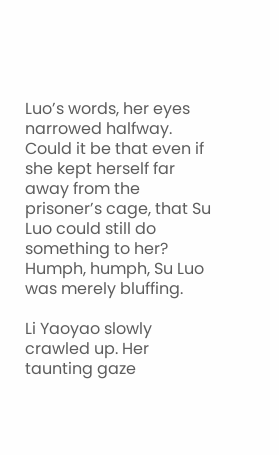Luo’s words, her eyes narrowed halfway. Could it be that even if she kept herself far away from the prisoner’s cage, that Su Luo could still do something to her? Humph, humph, Su Luo was merely bluffing.

Li Yaoyao slowly crawled up. Her taunting gaze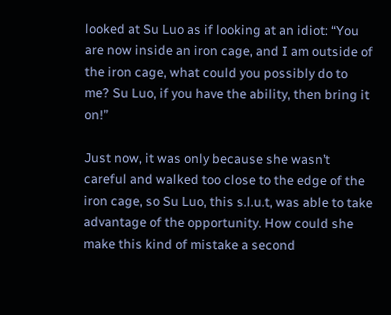looked at Su Luo as if looking at an idiot: “You are now inside an iron cage, and I am outside of the iron cage, what could you possibly do to me? Su Luo, if you have the ability, then bring it on!”

Just now, it was only because she wasn’t careful and walked too close to the edge of the iron cage, so Su Luo, this s.l.u.t, was able to take advantage of the opportunity. How could she make this kind of mistake a second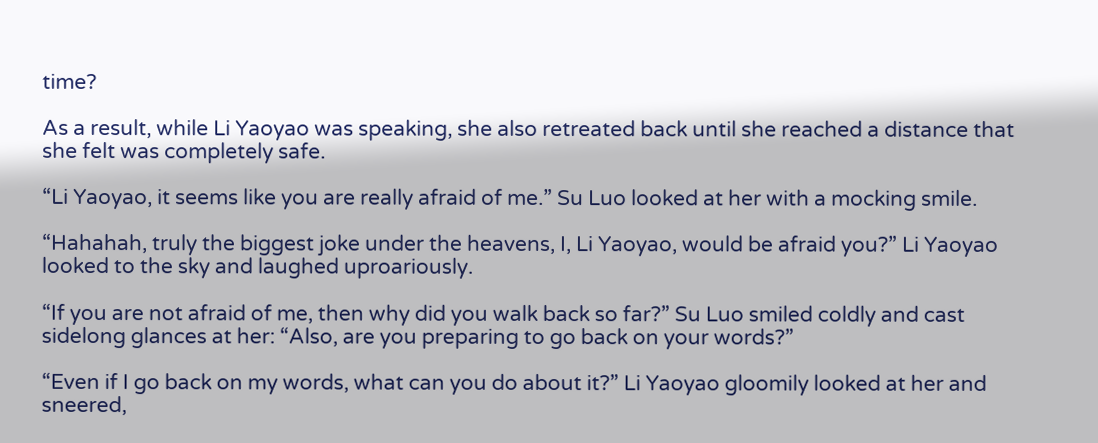time?

As a result, while Li Yaoyao was speaking, she also retreated back until she reached a distance that she felt was completely safe.

“Li Yaoyao, it seems like you are really afraid of me.” Su Luo looked at her with a mocking smile.

“Hahahah, truly the biggest joke under the heavens, I, Li Yaoyao, would be afraid you?” Li Yaoyao looked to the sky and laughed uproariously.

“If you are not afraid of me, then why did you walk back so far?” Su Luo smiled coldly and cast sidelong glances at her: “Also, are you preparing to go back on your words?”

“Even if I go back on my words, what can you do about it?” Li Yaoyao gloomily looked at her and sneered,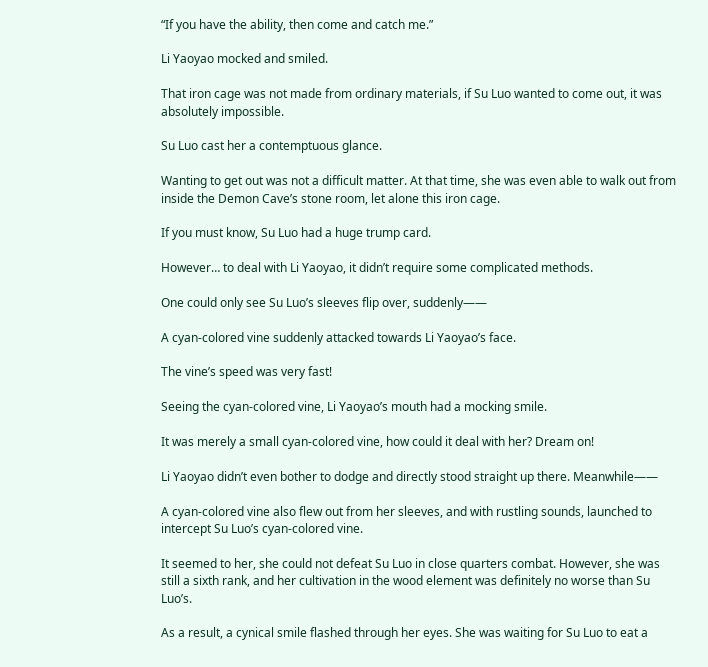“If you have the ability, then come and catch me.”

Li Yaoyao mocked and smiled.

That iron cage was not made from ordinary materials, if Su Luo wanted to come out, it was absolutely impossible.

Su Luo cast her a contemptuous glance.

Wanting to get out was not a difficult matter. At that time, she was even able to walk out from inside the Demon Cave’s stone room, let alone this iron cage.

If you must know, Su Luo had a huge trump card.

However… to deal with Li Yaoyao, it didn’t require some complicated methods.

One could only see Su Luo’s sleeves flip over, suddenly——

A cyan-colored vine suddenly attacked towards Li Yaoyao’s face.

The vine’s speed was very fast!

Seeing the cyan-colored vine, Li Yaoyao’s mouth had a mocking smile.

It was merely a small cyan-colored vine, how could it deal with her? Dream on!

Li Yaoyao didn’t even bother to dodge and directly stood straight up there. Meanwhile——

A cyan-colored vine also flew out from her sleeves, and with rustling sounds, launched to intercept Su Luo’s cyan-colored vine.

It seemed to her, she could not defeat Su Luo in close quarters combat. However, she was still a sixth rank, and her cultivation in the wood element was definitely no worse than Su Luo’s.

As a result, a cynical smile flashed through her eyes. She was waiting for Su Luo to eat a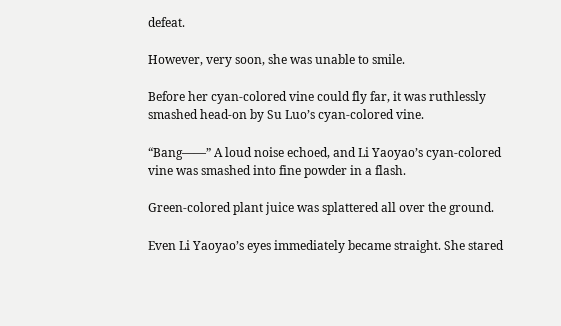defeat.

However, very soon, she was unable to smile.

Before her cyan-colored vine could fly far, it was ruthlessly smashed head-on by Su Luo’s cyan-colored vine.

“Bang——” A loud noise echoed, and Li Yaoyao’s cyan-colored vine was smashed into fine powder in a flash.

Green-colored plant juice was splattered all over the ground.

Even Li Yaoyao’s eyes immediately became straight. She stared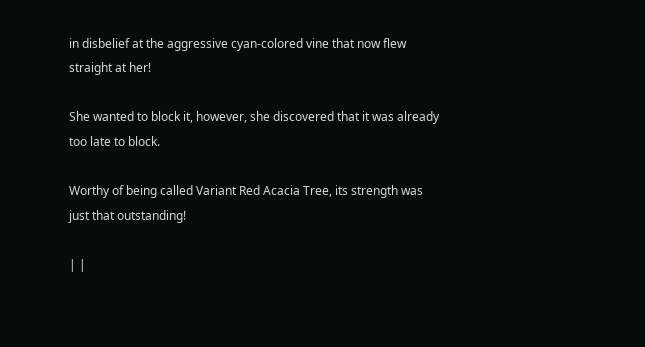in disbelief at the aggressive cyan-colored vine that now flew straight at her!

She wanted to block it, however, she discovered that it was already too late to block.

Worthy of being called Variant Red Acacia Tree, its strength was just that outstanding!

| |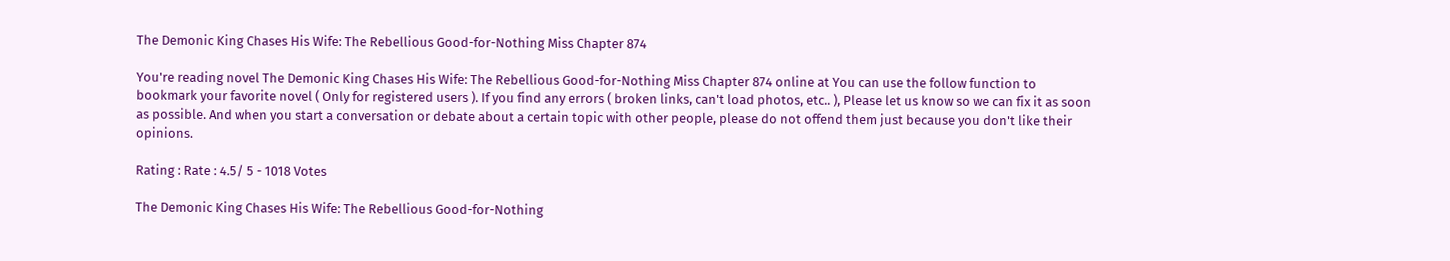The Demonic King Chases His Wife: The Rebellious Good-for-Nothing Miss Chapter 874

You're reading novel The Demonic King Chases His Wife: The Rebellious Good-for-Nothing Miss Chapter 874 online at You can use the follow function to bookmark your favorite novel ( Only for registered users ). If you find any errors ( broken links, can't load photos, etc.. ), Please let us know so we can fix it as soon as possible. And when you start a conversation or debate about a certain topic with other people, please do not offend them just because you don't like their opinions.

Rating : Rate : 4.5/ 5 - 1018 Votes

The Demonic King Chases His Wife: The Rebellious Good-for-Nothing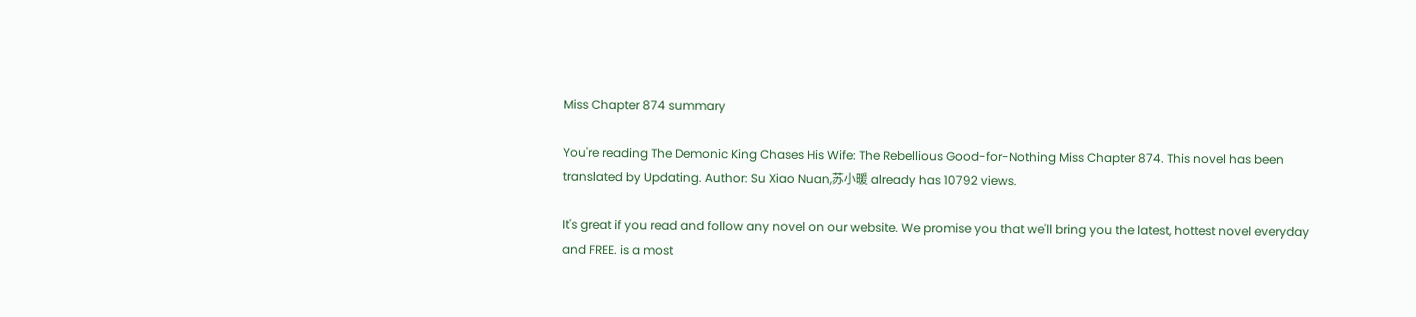Miss Chapter 874 summary

You're reading The Demonic King Chases His Wife: The Rebellious Good-for-Nothing Miss Chapter 874. This novel has been translated by Updating. Author: Su Xiao Nuan,苏小暖 already has 10792 views.

It's great if you read and follow any novel on our website. We promise you that we'll bring you the latest, hottest novel everyday and FREE. is a most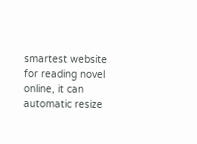smartest website for reading novel online, it can automatic resize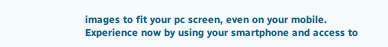images to fit your pc screen, even on your mobile. Experience now by using your smartphone and access to